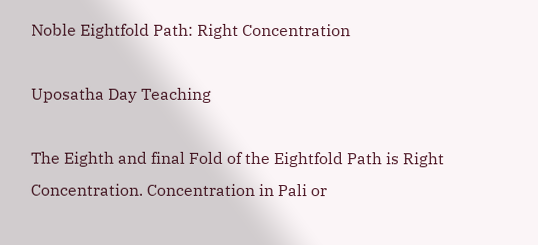Noble Eightfold Path: Right Concentration

Uposatha Day Teaching

The Eighth and final Fold of the Eightfold Path is Right Concentration. Concentration in Pali or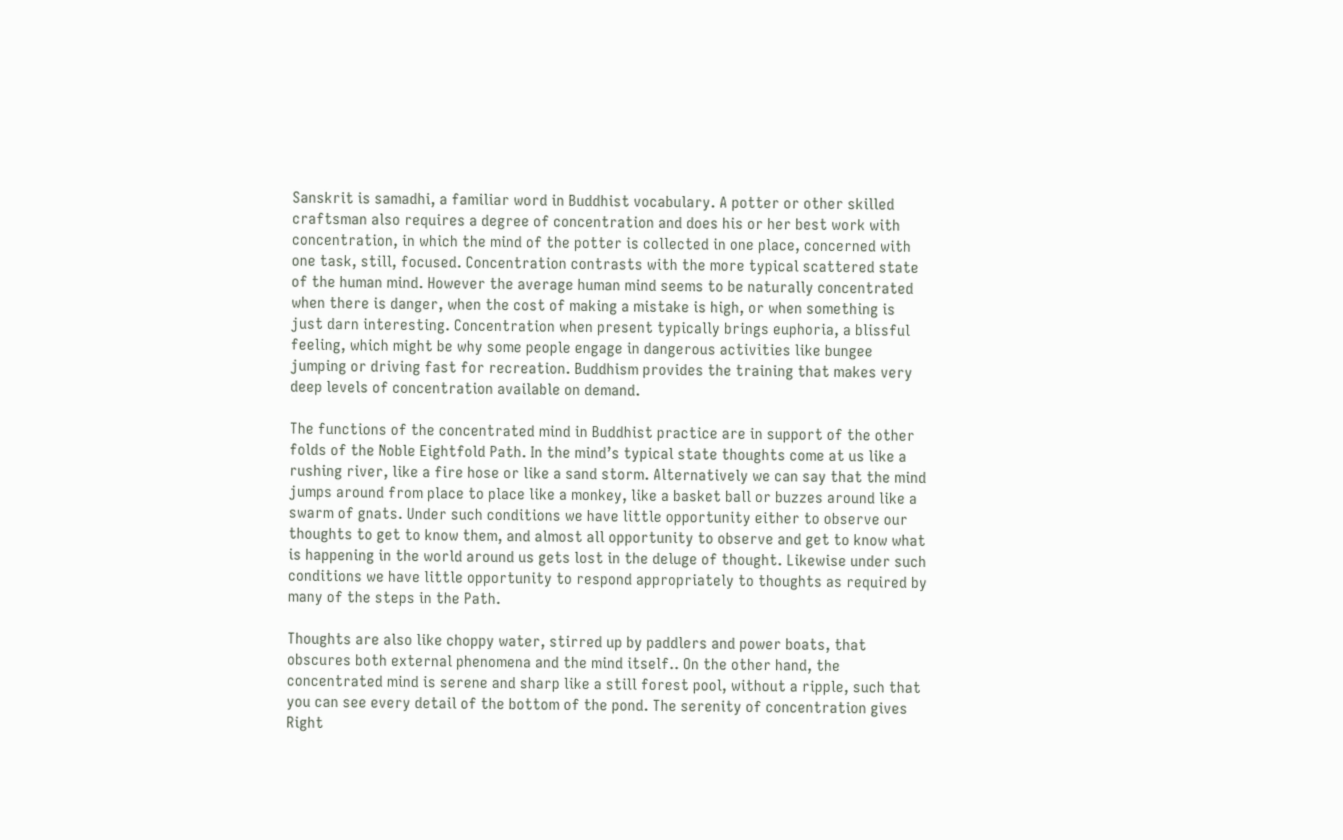Sanskrit is samadhi, a familiar word in Buddhist vocabulary. A potter or other skilled craftsman also requires a degree of concentration and does his or her best work with concentration, in which the mind of the potter is collected in one place, concerned with one task, still, focused. Concentration contrasts with the more typical scattered state of the human mind. However the average human mind seems to be naturally concentrated when there is danger, when the cost of making a mistake is high, or when something is just darn interesting. Concentration when present typically brings euphoria, a blissful feeling, which might be why some people engage in dangerous activities like bungee jumping or driving fast for recreation. Buddhism provides the training that makes very deep levels of concentration available on demand.

The functions of the concentrated mind in Buddhist practice are in support of the other folds of the Noble Eightfold Path. In the mind’s typical state thoughts come at us like a rushing river, like a fire hose or like a sand storm. Alternatively we can say that the mind jumps around from place to place like a monkey, like a basket ball or buzzes around like a swarm of gnats. Under such conditions we have little opportunity either to observe our thoughts to get to know them, and almost all opportunity to observe and get to know what is happening in the world around us gets lost in the deluge of thought. Likewise under such conditions we have little opportunity to respond appropriately to thoughts as required by many of the steps in the Path.

Thoughts are also like choppy water, stirred up by paddlers and power boats, that obscures both external phenomena and the mind itself.. On the other hand, the concentrated mind is serene and sharp like a still forest pool, without a ripple, such that you can see every detail of the bottom of the pond. The serenity of concentration gives Right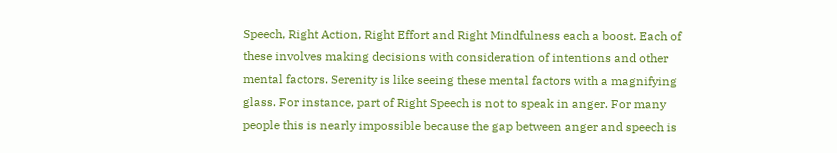Speech, Right Action, Right Effort and Right Mindfulness each a boost. Each of these involves making decisions with consideration of intentions and other mental factors. Serenity is like seeing these mental factors with a magnifying glass. For instance, part of Right Speech is not to speak in anger. For many people this is nearly impossible because the gap between anger and speech is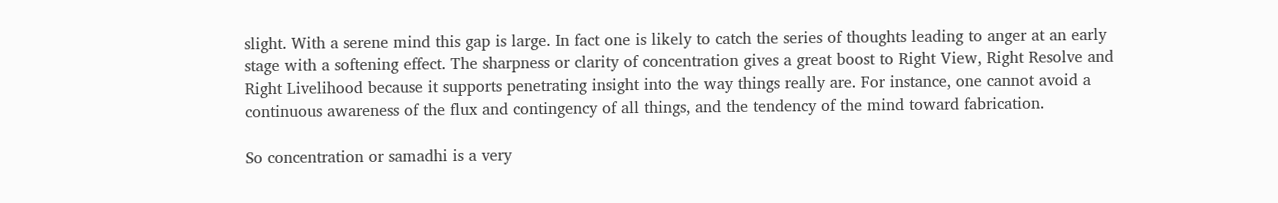slight. With a serene mind this gap is large. In fact one is likely to catch the series of thoughts leading to anger at an early stage with a softening effect. The sharpness or clarity of concentration gives a great boost to Right View, Right Resolve and Right Livelihood because it supports penetrating insight into the way things really are. For instance, one cannot avoid a continuous awareness of the flux and contingency of all things, and the tendency of the mind toward fabrication.

So concentration or samadhi is a very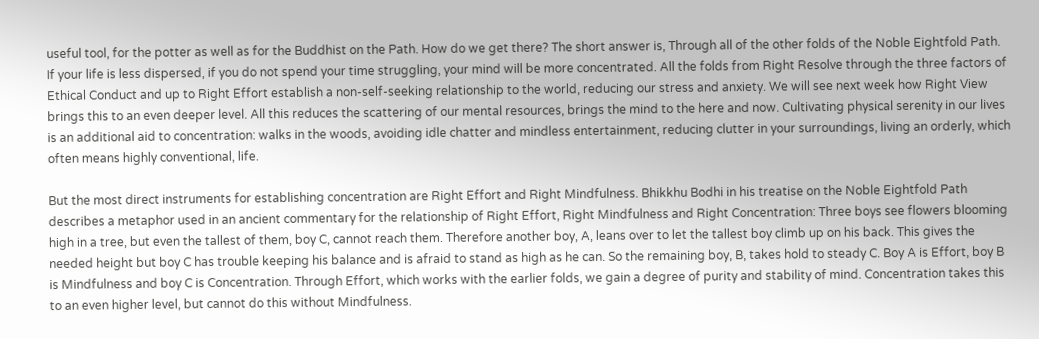useful tool, for the potter as well as for the Buddhist on the Path. How do we get there? The short answer is, Through all of the other folds of the Noble Eightfold Path. If your life is less dispersed, if you do not spend your time struggling, your mind will be more concentrated. All the folds from Right Resolve through the three factors of Ethical Conduct and up to Right Effort establish a non-self-seeking relationship to the world, reducing our stress and anxiety. We will see next week how Right View brings this to an even deeper level. All this reduces the scattering of our mental resources, brings the mind to the here and now. Cultivating physical serenity in our lives is an additional aid to concentration: walks in the woods, avoiding idle chatter and mindless entertainment, reducing clutter in your surroundings, living an orderly, which often means highly conventional, life.

But the most direct instruments for establishing concentration are Right Effort and Right Mindfulness. Bhikkhu Bodhi in his treatise on the Noble Eightfold Path describes a metaphor used in an ancient commentary for the relationship of Right Effort, Right Mindfulness and Right Concentration: Three boys see flowers blooming high in a tree, but even the tallest of them, boy C, cannot reach them. Therefore another boy, A, leans over to let the tallest boy climb up on his back. This gives the needed height but boy C has trouble keeping his balance and is afraid to stand as high as he can. So the remaining boy, B, takes hold to steady C. Boy A is Effort, boy B is Mindfulness and boy C is Concentration. Through Effort, which works with the earlier folds, we gain a degree of purity and stability of mind. Concentration takes this to an even higher level, but cannot do this without Mindfulness.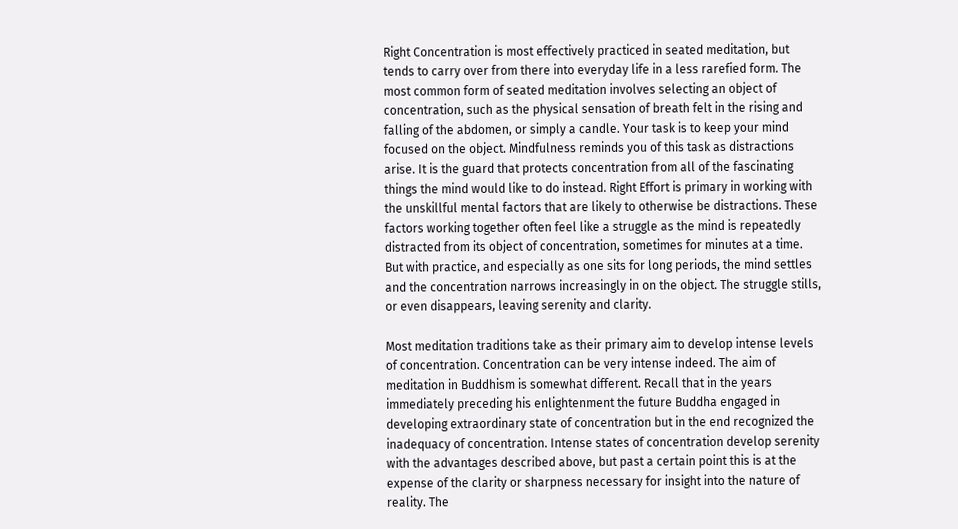Right Concentration is most effectively practiced in seated meditation, but tends to carry over from there into everyday life in a less rarefied form. The most common form of seated meditation involves selecting an object of concentration, such as the physical sensation of breath felt in the rising and falling of the abdomen, or simply a candle. Your task is to keep your mind focused on the object. Mindfulness reminds you of this task as distractions arise. It is the guard that protects concentration from all of the fascinating things the mind would like to do instead. Right Effort is primary in working with the unskillful mental factors that are likely to otherwise be distractions. These factors working together often feel like a struggle as the mind is repeatedly distracted from its object of concentration, sometimes for minutes at a time. But with practice, and especially as one sits for long periods, the mind settles and the concentration narrows increasingly in on the object. The struggle stills, or even disappears, leaving serenity and clarity.

Most meditation traditions take as their primary aim to develop intense levels of concentration. Concentration can be very intense indeed. The aim of meditation in Buddhism is somewhat different. Recall that in the years immediately preceding his enlightenment the future Buddha engaged in developing extraordinary state of concentration but in the end recognized the inadequacy of concentration. Intense states of concentration develop serenity with the advantages described above, but past a certain point this is at the expense of the clarity or sharpness necessary for insight into the nature of reality. The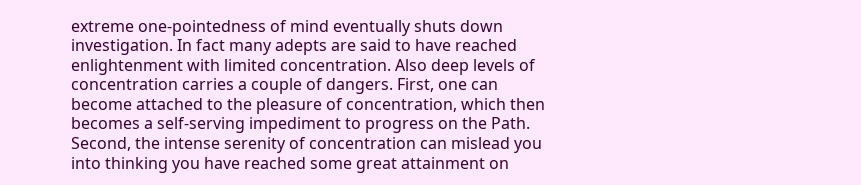extreme one-pointedness of mind eventually shuts down investigation. In fact many adepts are said to have reached enlightenment with limited concentration. Also deep levels of concentration carries a couple of dangers. First, one can become attached to the pleasure of concentration, which then becomes a self-serving impediment to progress on the Path. Second, the intense serenity of concentration can mislead you into thinking you have reached some great attainment on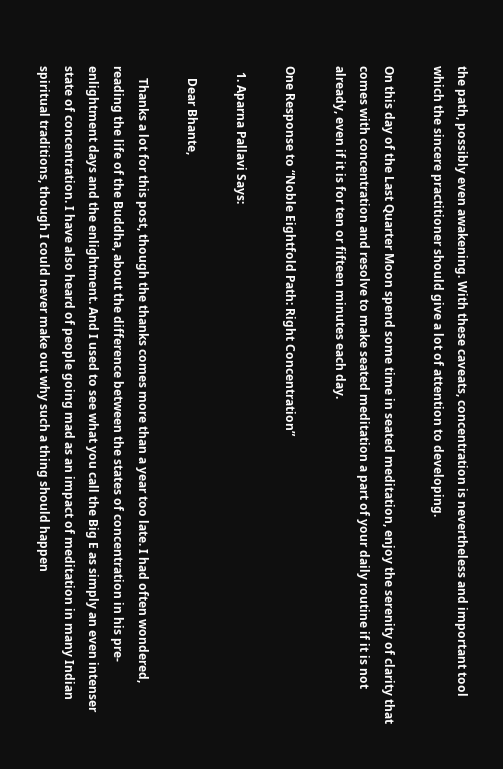the path, possibly even awakening. With these caveats, concentration is nevertheless and important tool which the sincere practitioner should give a lot of attention to developing.

On this day of the Last Quarter Moon spend some time in seated meditation, enjoy the serenity of clarity that comes with concentration and resolve to make seated meditation a part of your daily routine if it is not already, even if it is for ten or fifteen minutes each day.

One Response to “Noble Eightfold Path: Right Concentration”

  1. Aparna Pallavi Says:

    Dear Bhante,

    Thanks a lot for this post, though the thanks comes more than a year too late. I had often wondered, reading the life of the Buddha, about the difference between the states of concentration in his pre-enlightment days and the enlightment. And I used to see what you call the Big E as simply an even intenser state of concentration. I have also heard of people going mad as an impact of meditation in many Indian spiritual traditions, though I could never make out why such a thing should happen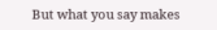But what you say makes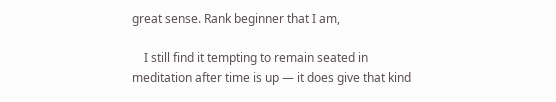great sense. Rank beginner that I am,

    I still find it tempting to remain seated in meditation after time is up — it does give that kind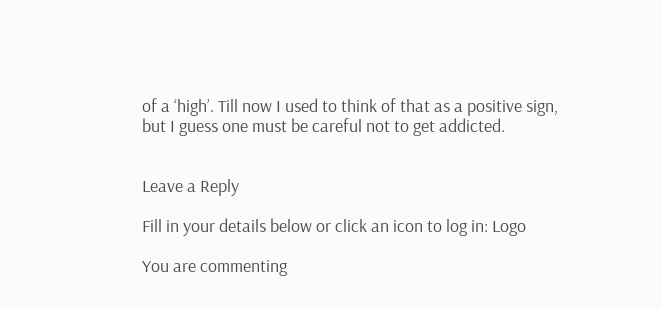of a ‘high’. Till now I used to think of that as a positive sign, but I guess one must be careful not to get addicted.


Leave a Reply

Fill in your details below or click an icon to log in: Logo

You are commenting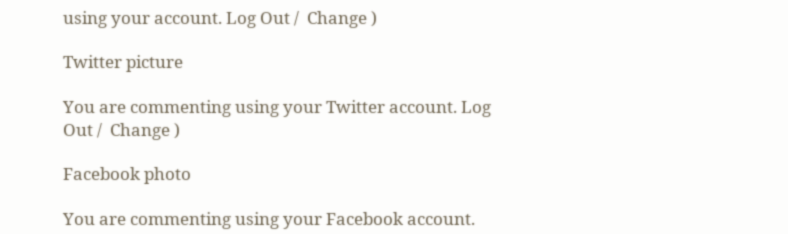using your account. Log Out /  Change )

Twitter picture

You are commenting using your Twitter account. Log Out /  Change )

Facebook photo

You are commenting using your Facebook account.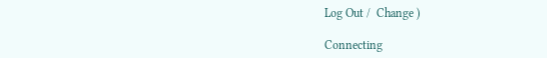Log Out /  Change )

Connecting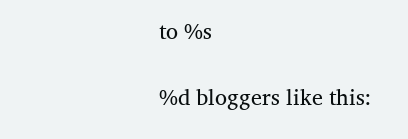to %s

%d bloggers like this: